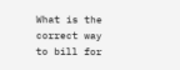What is the correct way to bill for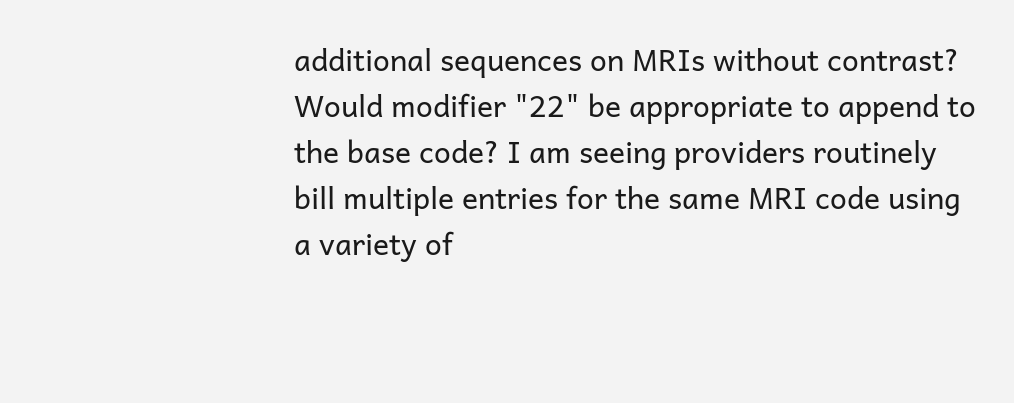additional sequences on MRIs without contrast? Would modifier "22" be appropriate to append to the base code? I am seeing providers routinely bill multiple entries for the same MRI code using a variety of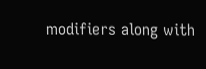modifiers along with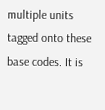multiple units tagged onto these base codes. It is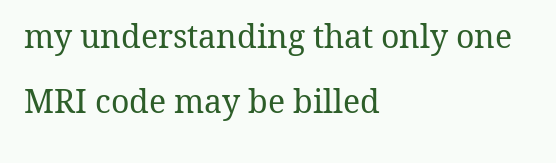my understanding that only one MRI code may be billed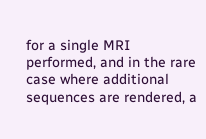for a single MRI performed, and in the rare case where additional sequences are rendered, a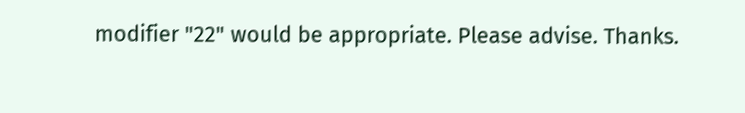modifier "22" would be appropriate. Please advise. Thanks.